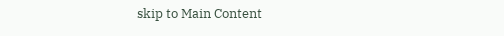skip to Main Content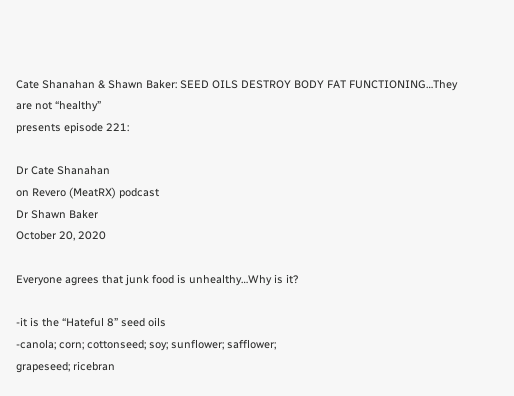Cate Shanahan & Shawn Baker: SEED OILS DESTROY BODY FAT FUNCTIONING…They are not “healthy”
presents episode 221:

Dr Cate Shanahan
on Revero (MeatRX) podcast
Dr Shawn Baker
October 20, 2020

Everyone agrees that junk food is unhealthy…Why is it?

-it is the “Hateful 8” seed oils
-canola; corn; cottonseed; soy; sunflower; safflower;
grapeseed; ricebran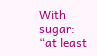With sugar: “at least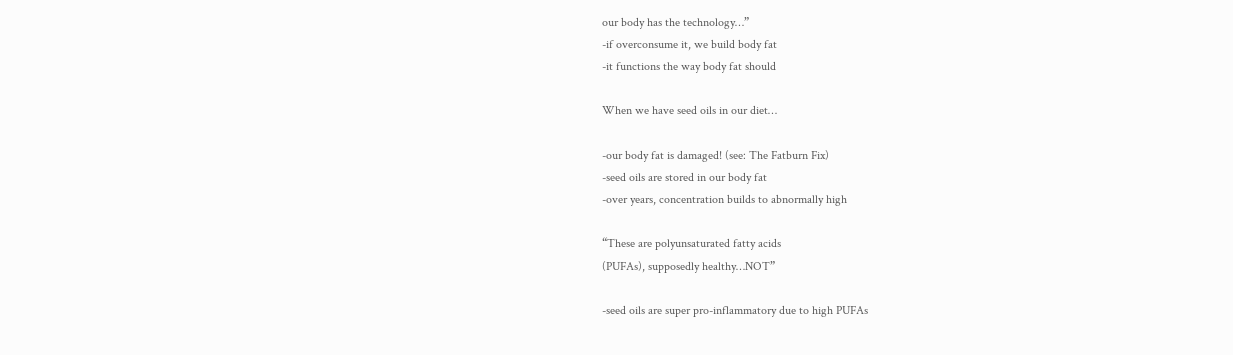our body has the technology…”
-if overconsume it, we build body fat
-it functions the way body fat should

When we have seed oils in our diet…

-our body fat is damaged! (see: The Fatburn Fix)
-seed oils are stored in our body fat
-over years, concentration builds to abnormally high

“These are polyunsaturated fatty acids
(PUFAs), supposedly healthy…NOT”

-seed oils are super pro-inflammatory due to high PUFAs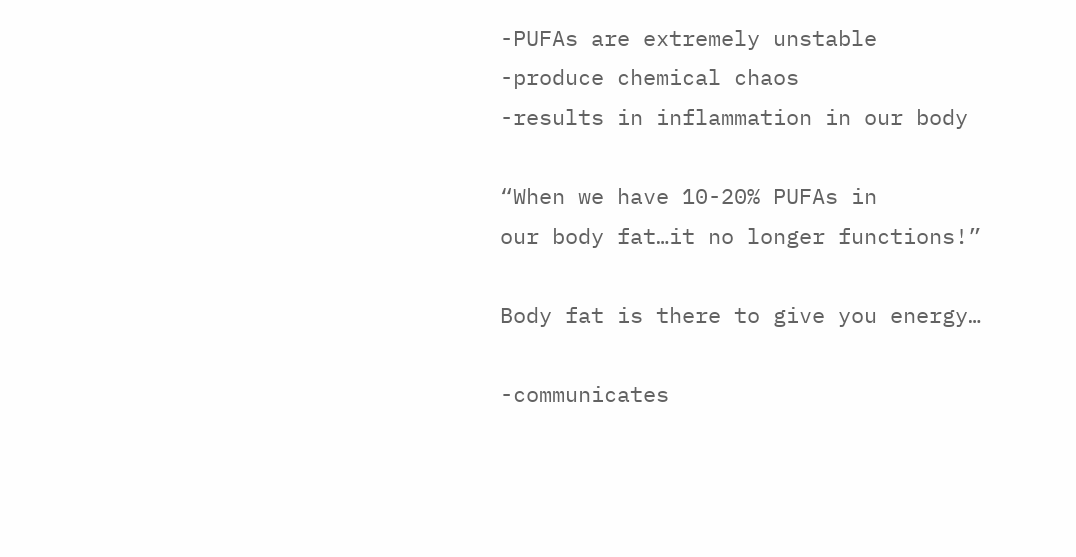-PUFAs are extremely unstable
-produce chemical chaos
-results in inflammation in our body

“When we have 10-20% PUFAs in
our body fat…it no longer functions!”

Body fat is there to give you energy…

-communicates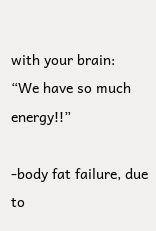with your brain:
“We have so much energy!!”

-body fat failure, due to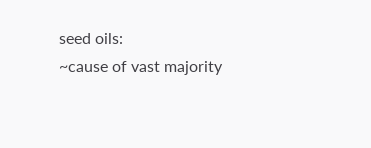seed oils:
~cause of vast majority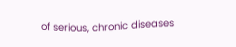of serious, chronic diseases